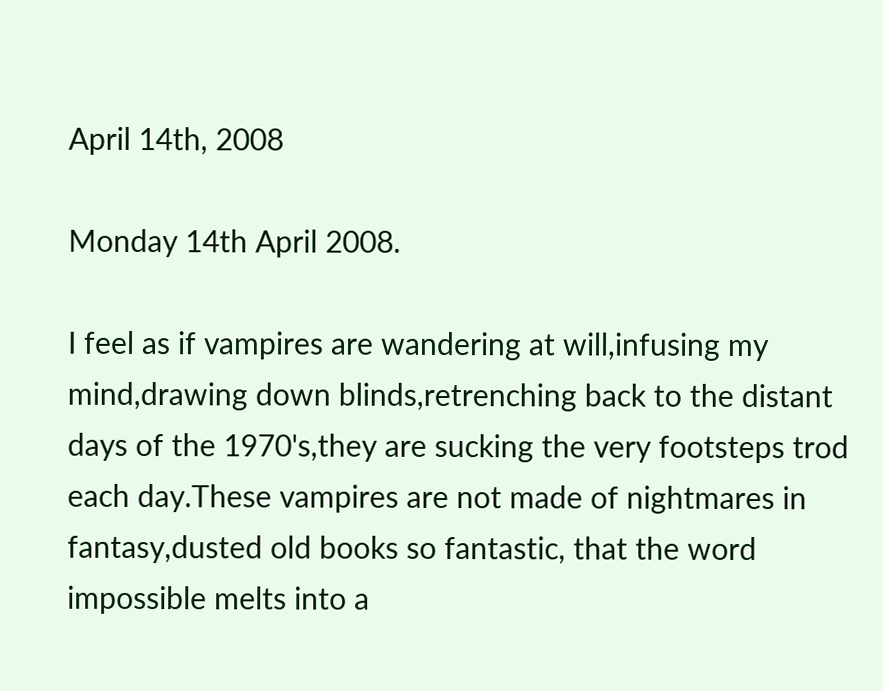April 14th, 2008

Monday 14th April 2008.

I feel as if vampires are wandering at will,infusing my mind,drawing down blinds,retrenching back to the distant days of the 1970's,they are sucking the very footsteps trod each day.These vampires are not made of nightmares in fantasy,dusted old books so fantastic, that the word impossible melts into a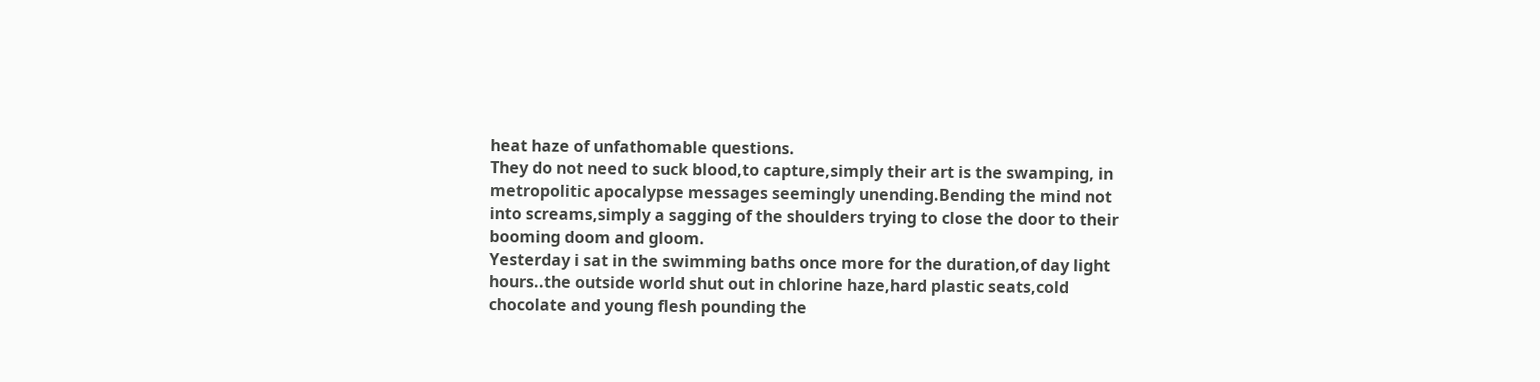heat haze of unfathomable questions.
They do not need to suck blood,to capture,simply their art is the swamping, in metropolitic apocalypse messages seemingly unending.Bending the mind not into screams,simply a sagging of the shoulders trying to close the door to their booming doom and gloom.
Yesterday i sat in the swimming baths once more for the duration,of day light hours..the outside world shut out in chlorine haze,hard plastic seats,cold chocolate and young flesh pounding the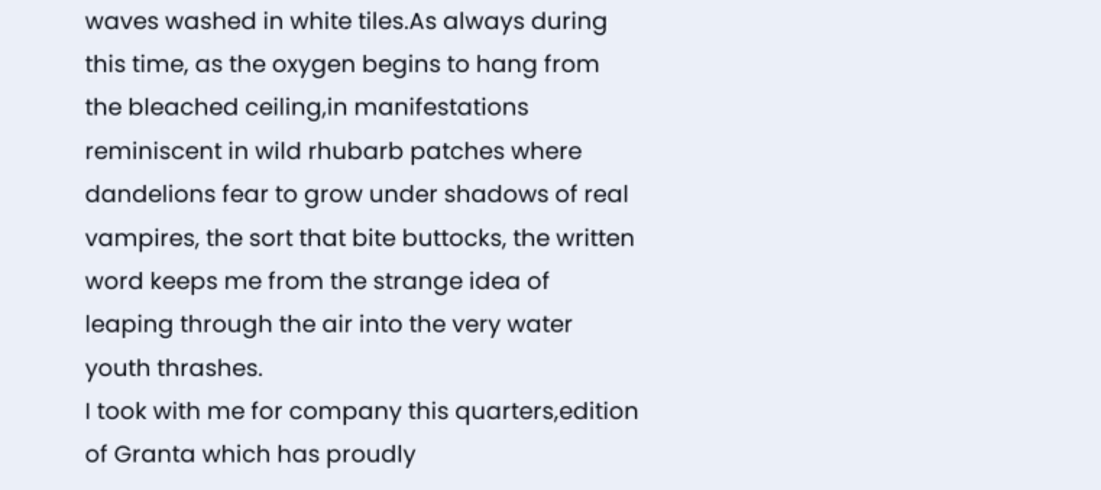waves washed in white tiles.As always during this time, as the oxygen begins to hang from the bleached ceiling,in manifestations reminiscent in wild rhubarb patches where dandelions fear to grow under shadows of real vampires, the sort that bite buttocks, the written word keeps me from the strange idea of leaping through the air into the very water youth thrashes.
I took with me for company this quarters,edition of Granta which has proudly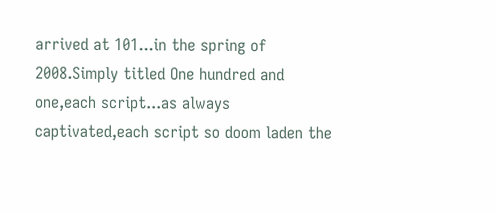arrived at 101...in the spring of 2008.Simply titled One hundred and one,each script...as always captivated,each script so doom laden the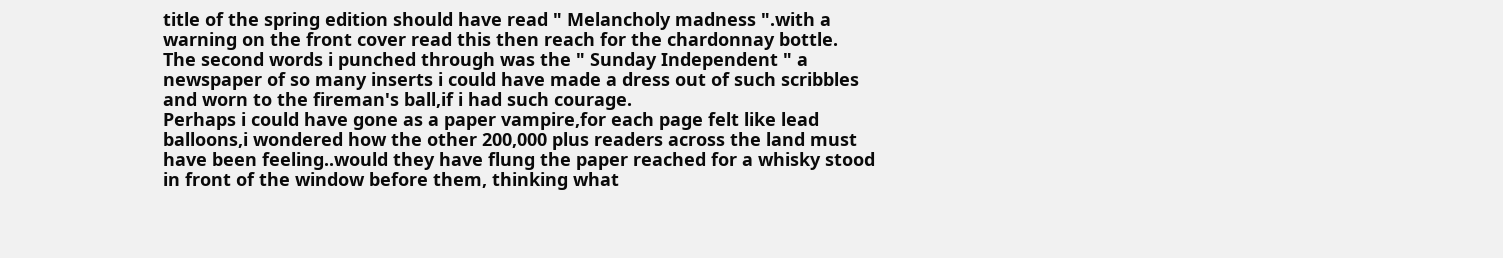title of the spring edition should have read " Melancholy madness ".with a warning on the front cover read this then reach for the chardonnay bottle.
The second words i punched through was the " Sunday Independent " a newspaper of so many inserts i could have made a dress out of such scribbles and worn to the fireman's ball,if i had such courage.
Perhaps i could have gone as a paper vampire,for each page felt like lead balloons,i wondered how the other 200,000 plus readers across the land must have been feeling..would they have flung the paper reached for a whisky stood in front of the window before them, thinking what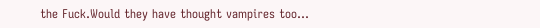the Fuck.Would they have thought vampires too...